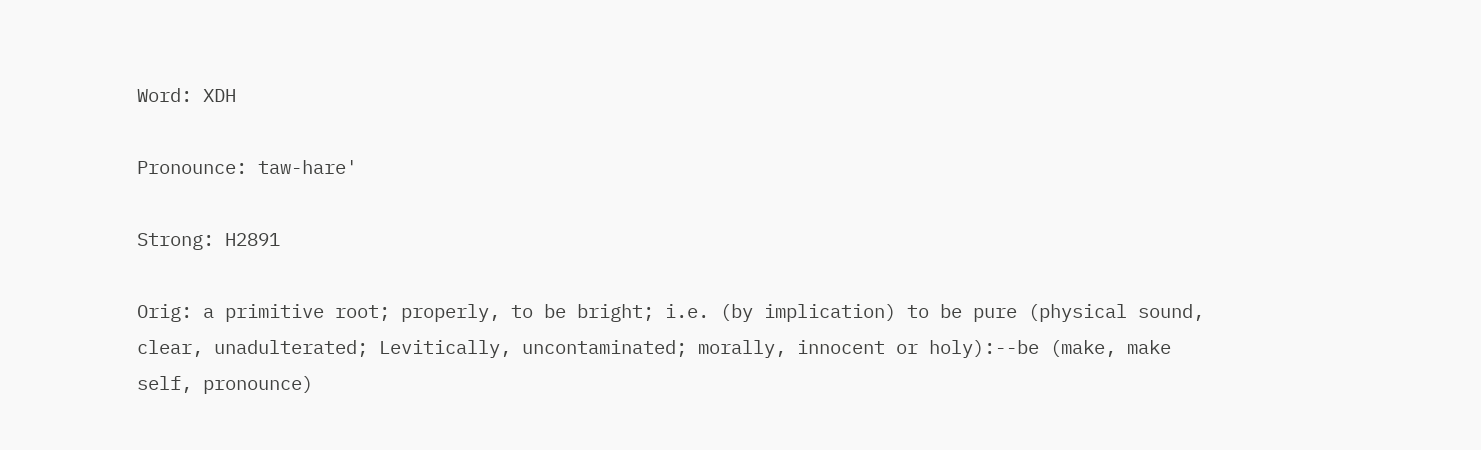Word: XDH

Pronounce: taw-hare'

Strong: H2891

Orig: a primitive root; properly, to be bright; i.e. (by implication) to be pure (physical sound, clear, unadulterated; Levitically, uncontaminated; morally, innocent or holy):--be (make, make self, pronounce)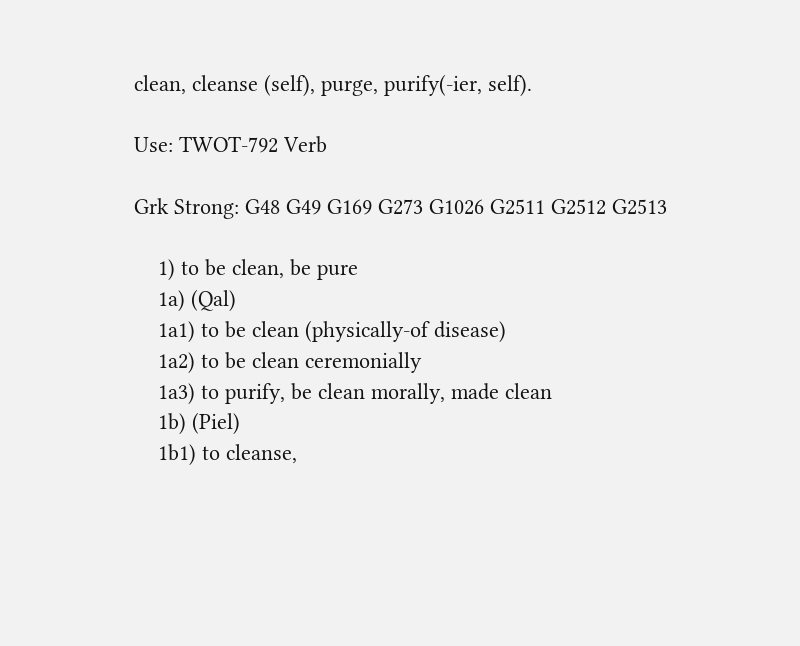clean, cleanse (self), purge, purify(-ier, self).

Use: TWOT-792 Verb

Grk Strong: G48 G49 G169 G273 G1026 G2511 G2512 G2513

    1) to be clean, be pure
    1a) (Qal)
    1a1) to be clean (physically-of disease)
    1a2) to be clean ceremonially
    1a3) to purify, be clean morally, made clean
    1b) (Piel)
    1b1) to cleanse,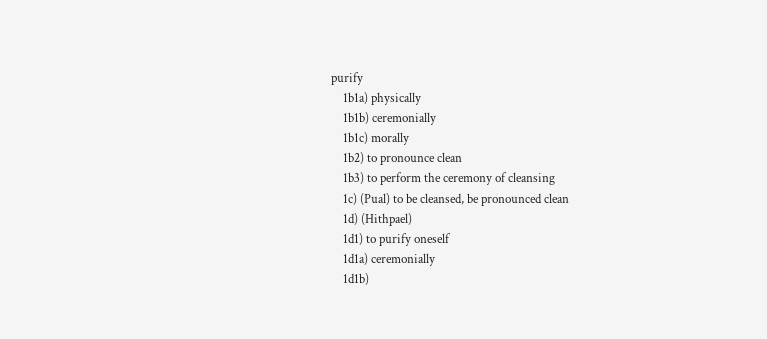purify
    1b1a) physically
    1b1b) ceremonially
    1b1c) morally
    1b2) to pronounce clean
    1b3) to perform the ceremony of cleansing
    1c) (Pual) to be cleansed, be pronounced clean
    1d) (Hithpael)
    1d1) to purify oneself
    1d1a) ceremonially
    1d1b)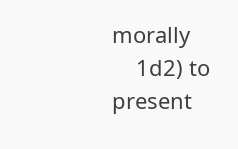morally
    1d2) to present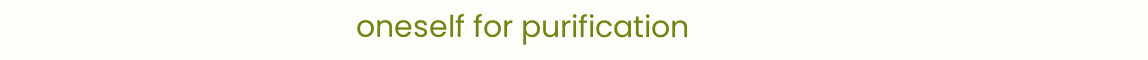oneself for purification